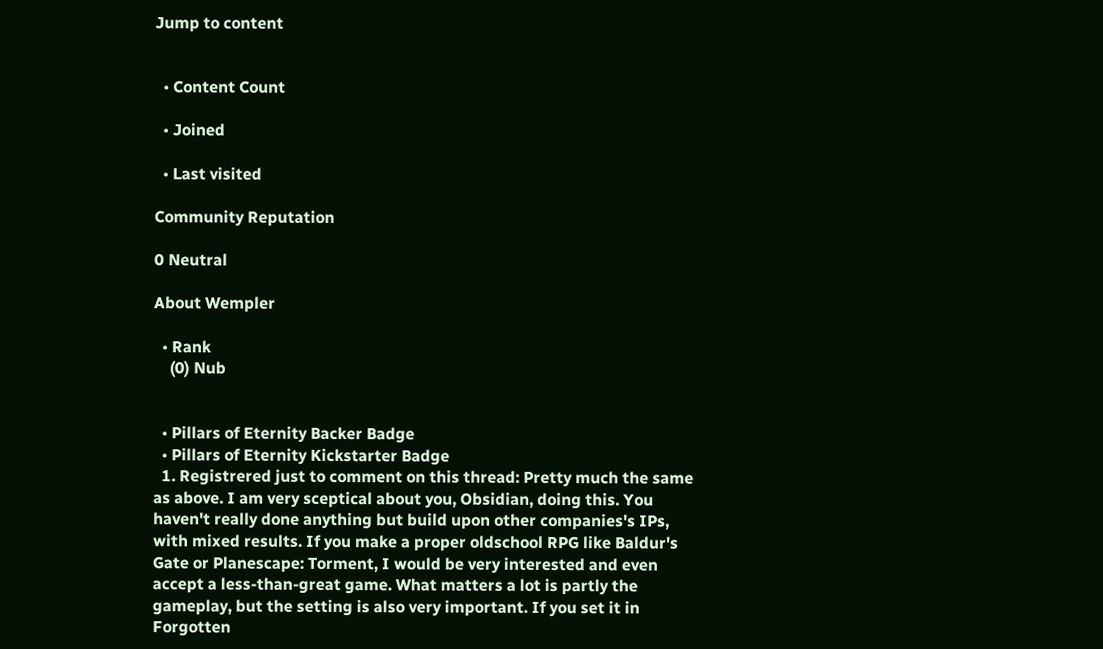Jump to content


  • Content Count

  • Joined

  • Last visited

Community Reputation

0 Neutral

About Wempler

  • Rank
    (0) Nub


  • Pillars of Eternity Backer Badge
  • Pillars of Eternity Kickstarter Badge
  1. Registrered just to comment on this thread: Pretty much the same as above. I am very sceptical about you, Obsidian, doing this. You haven't really done anything but build upon other companies's IPs, with mixed results. If you make a proper oldschool RPG like Baldur's Gate or Planescape: Torment, I would be very interested and even accept a less-than-great game. What matters a lot is partly the gameplay, but the setting is also very important. If you set it in Forgotten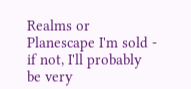Realms or Planescape I'm sold - if not, I'll probably be very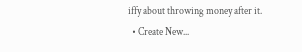iffy about throwing money after it.
  • Create New...